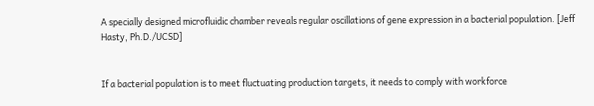A specially designed microfluidic chamber reveals regular oscillations of gene expression in a bacterial population. [Jeff Hasty, Ph.D./UCSD]


If a bacterial population is to meet fluctuating production targets, it needs to comply with workforce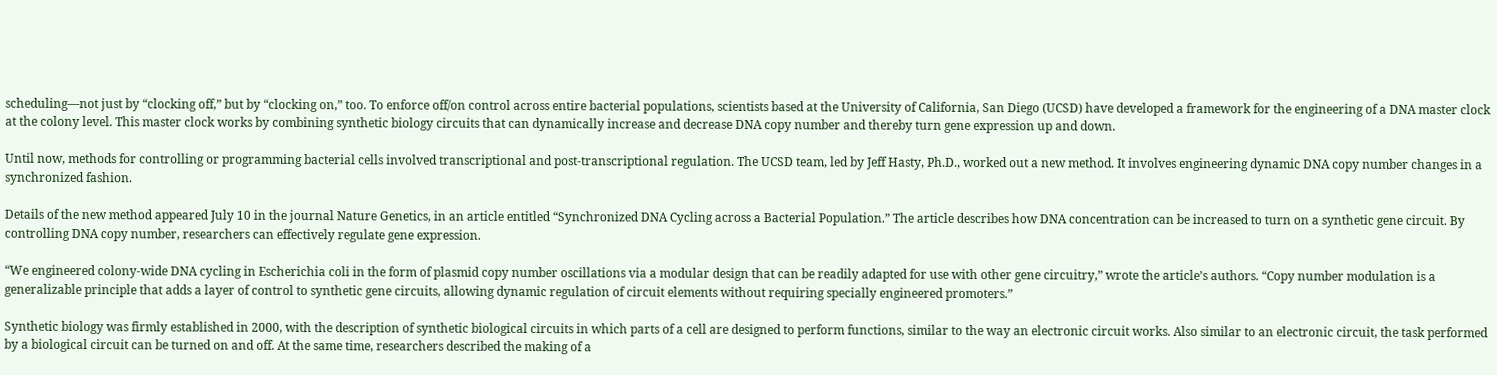scheduling—not just by “clocking off,” but by “clocking on,” too. To enforce off/on control across entire bacterial populations, scientists based at the University of California, San Diego (UCSD) have developed a framework for the engineering of a DNA master clock at the colony level. This master clock works by combining synthetic biology circuits that can dynamically increase and decrease DNA copy number and thereby turn gene expression up and down.

Until now, methods for controlling or programming bacterial cells involved transcriptional and post-transcriptional regulation. The UCSD team, led by Jeff Hasty, Ph.D., worked out a new method. It involves engineering dynamic DNA copy number changes in a synchronized fashion.

Details of the new method appeared July 10 in the journal Nature Genetics, in an article entitled “Synchronized DNA Cycling across a Bacterial Population.” The article describes how DNA concentration can be increased to turn on a synthetic gene circuit. By controlling DNA copy number, researchers can effectively regulate gene expression.

“We engineered colony-wide DNA cycling in Escherichia coli in the form of plasmid copy number oscillations via a modular design that can be readily adapted for use with other gene circuitry,” wrote the article’s authors. “Copy number modulation is a generalizable principle that adds a layer of control to synthetic gene circuits, allowing dynamic regulation of circuit elements without requiring specially engineered promoters.”

Synthetic biology was firmly established in 2000, with the description of synthetic biological circuits in which parts of a cell are designed to perform functions, similar to the way an electronic circuit works. Also similar to an electronic circuit, the task performed by a biological circuit can be turned on and off. At the same time, researchers described the making of a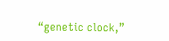“genetic clock,”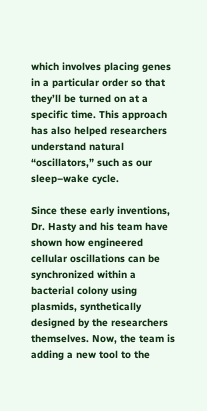which involves placing genes in a particular order so that they’ll be turned on at a specific time. This approach has also helped researchers understand natural “oscillators,” such as our sleep–wake cycle.

Since these early inventions, Dr. Hasty and his team have shown how engineered cellular oscillations can be synchronized within a bacterial colony using plasmids, synthetically designed by the researchers themselves. Now, the team is adding a new tool to the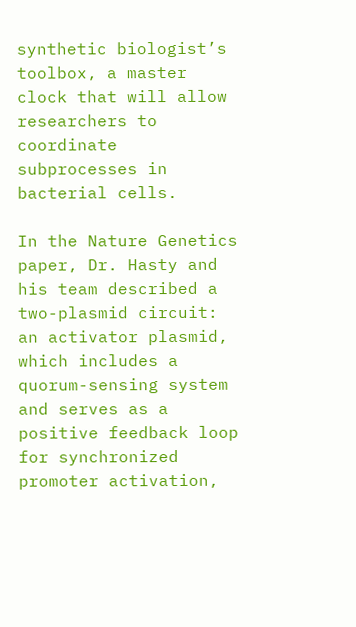synthetic biologist’s toolbox, a master clock that will allow researchers to coordinate subprocesses in bacterial cells.

In the Nature Genetics paper, Dr. Hasty and his team described a two-plasmid circuit: an activator plasmid, which includes a quorum-sensing system and serves as a positive feedback loop for synchronized promoter activation,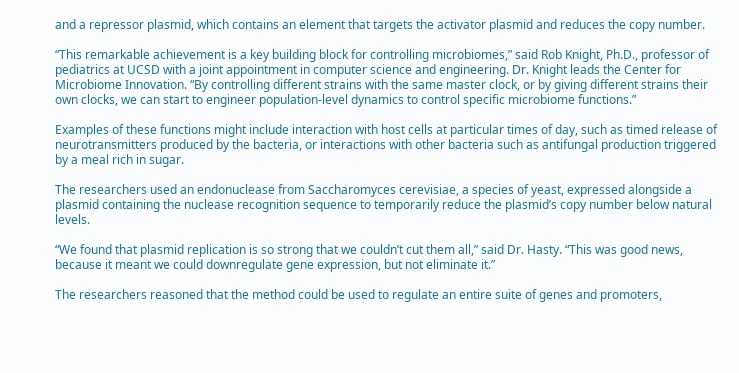and a repressor plasmid, which contains an element that targets the activator plasmid and reduces the copy number.

“This remarkable achievement is a key building block for controlling microbiomes,” said Rob Knight, Ph.D., professor of pediatrics at UCSD with a joint appointment in computer science and engineering. Dr. Knight leads the Center for Microbiome Innovation. “By controlling different strains with the same master clock, or by giving different strains their own clocks, we can start to engineer population-level dynamics to control specific microbiome functions.”

Examples of these functions might include interaction with host cells at particular times of day, such as timed release of neurotransmitters produced by the bacteria, or interactions with other bacteria such as antifungal production triggered by a meal rich in sugar.

The researchers used an endonuclease from Saccharomyces cerevisiae, a species of yeast, expressed alongside a plasmid containing the nuclease recognition sequence to temporarily reduce the plasmid’s copy number below natural levels.

“We found that plasmid replication is so strong that we couldn’t cut them all,” said Dr. Hasty. “This was good news, because it meant we could downregulate gene expression, but not eliminate it.”

The researchers reasoned that the method could be used to regulate an entire suite of genes and promoters,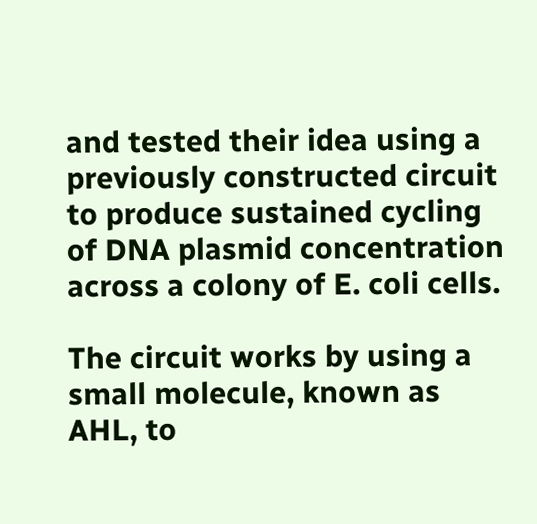and tested their idea using a previously constructed circuit to produce sustained cycling of DNA plasmid concentration across a colony of E. coli cells.

The circuit works by using a small molecule, known as AHL, to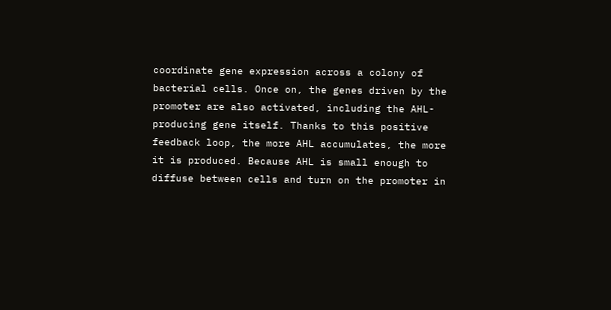coordinate gene expression across a colony of bacterial cells. Once on, the genes driven by the promoter are also activated, including the AHL-producing gene itself. Thanks to this positive feedback loop, the more AHL accumulates, the more it is produced. Because AHL is small enough to diffuse between cells and turn on the promoter in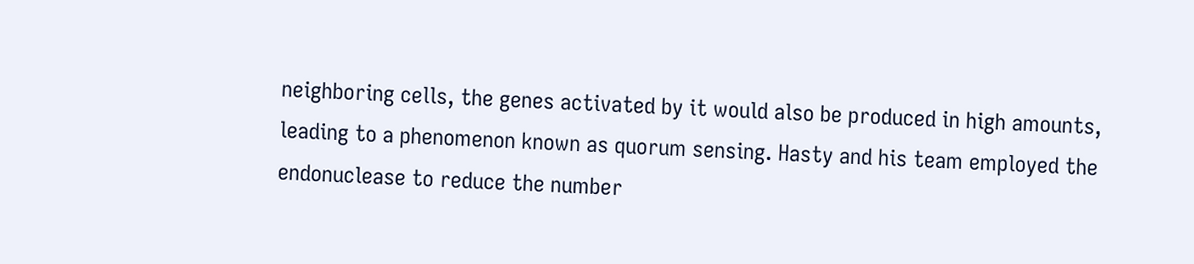neighboring cells, the genes activated by it would also be produced in high amounts, leading to a phenomenon known as quorum sensing. Hasty and his team employed the endonuclease to reduce the number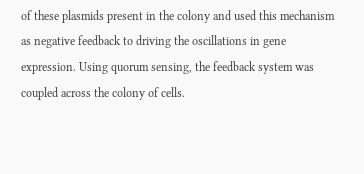of these plasmids present in the colony and used this mechanism as negative feedback to driving the oscillations in gene expression. Using quorum sensing, the feedback system was coupled across the colony of cells.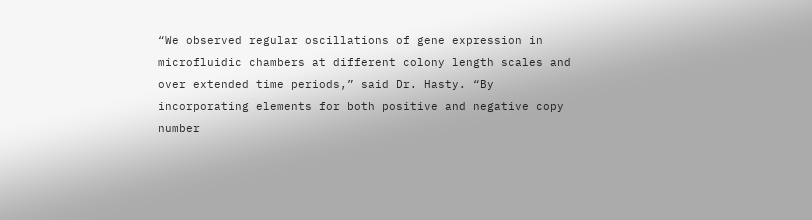“We observed regular oscillations of gene expression in microfluidic chambers at different colony length scales and over extended time periods,” said Dr. Hasty. “By incorporating elements for both positive and negative copy number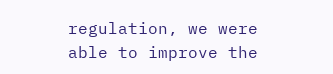regulation, we were able to improve the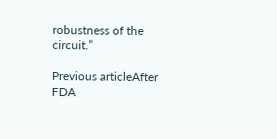robustness of the circuit.”

Previous articleAfter FDA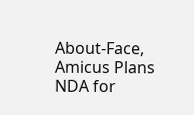About-Face, Amicus Plans NDA for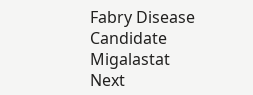Fabry Disease Candidate Migalastat
Next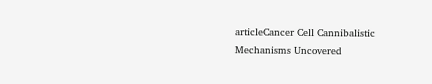articleCancer Cell Cannibalistic Mechanisms Uncovered